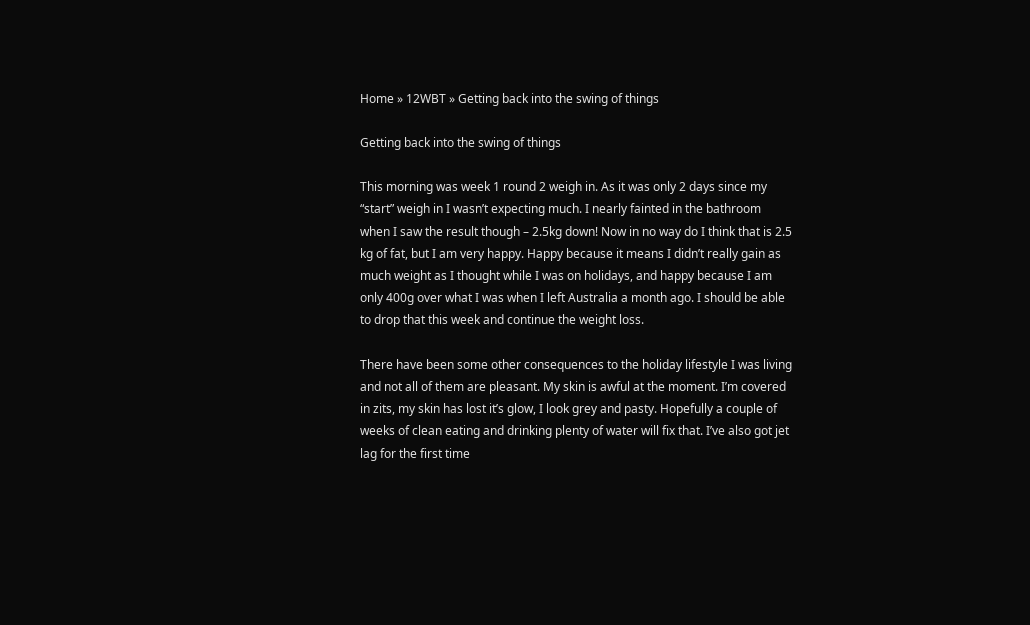Home » 12WBT » Getting back into the swing of things

Getting back into the swing of things

This morning was week 1 round 2 weigh in. As it was only 2 days since my “start” weigh in I wasn’t expecting much. I nearly fainted in the bathroom when I saw the result though – 2.5kg down! Now in no way do I think that is 2.5 kg of fat, but I am very happy. Happy because it means I didn’t really gain as much weight as I thought while I was on holidays, and happy because I am only 400g over what I was when I left Australia a month ago. I should be able to drop that this week and continue the weight loss.

There have been some other consequences to the holiday lifestyle I was living and not all of them are pleasant. My skin is awful at the moment. I’m covered in zits, my skin has lost it’s glow, I look grey and pasty. Hopefully a couple of weeks of clean eating and drinking plenty of water will fix that. I’ve also got jet lag for the first time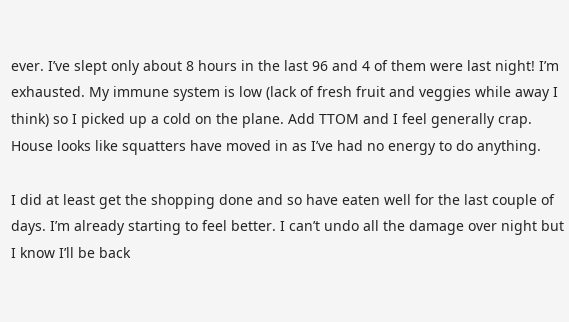ever. I’ve slept only about 8 hours in the last 96 and 4 of them were last night! I’m exhausted. My immune system is low (lack of fresh fruit and veggies while away I think) so I picked up a cold on the plane. Add TTOM and I feel generally crap. House looks like squatters have moved in as I’ve had no energy to do anything.

I did at least get the shopping done and so have eaten well for the last couple of days. I’m already starting to feel better. I can’t undo all the damage over night but I know I’ll be back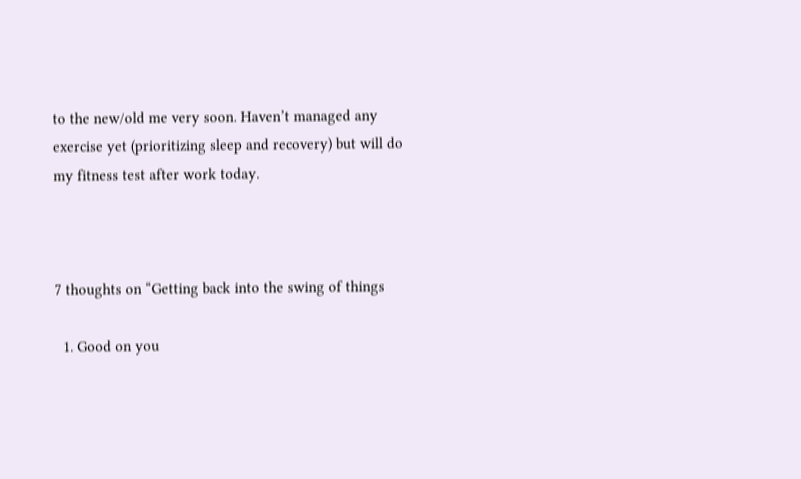to the new/old me very soon. Haven’t managed any exercise yet (prioritizing sleep and recovery) but will do my fitness test after work today.



7 thoughts on “Getting back into the swing of things

  1. Good on you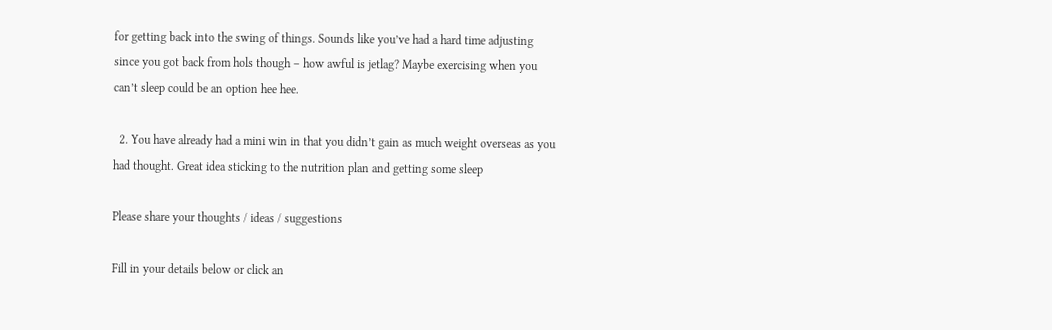for getting back into the swing of things. Sounds like you’ve had a hard time adjusting since you got back from hols though – how awful is jetlag? Maybe exercising when you can’t sleep could be an option hee hee.

  2. You have already had a mini win in that you didn’t gain as much weight overseas as you had thought. Great idea sticking to the nutrition plan and getting some sleep

Please share your thoughts / ideas / suggestions

Fill in your details below or click an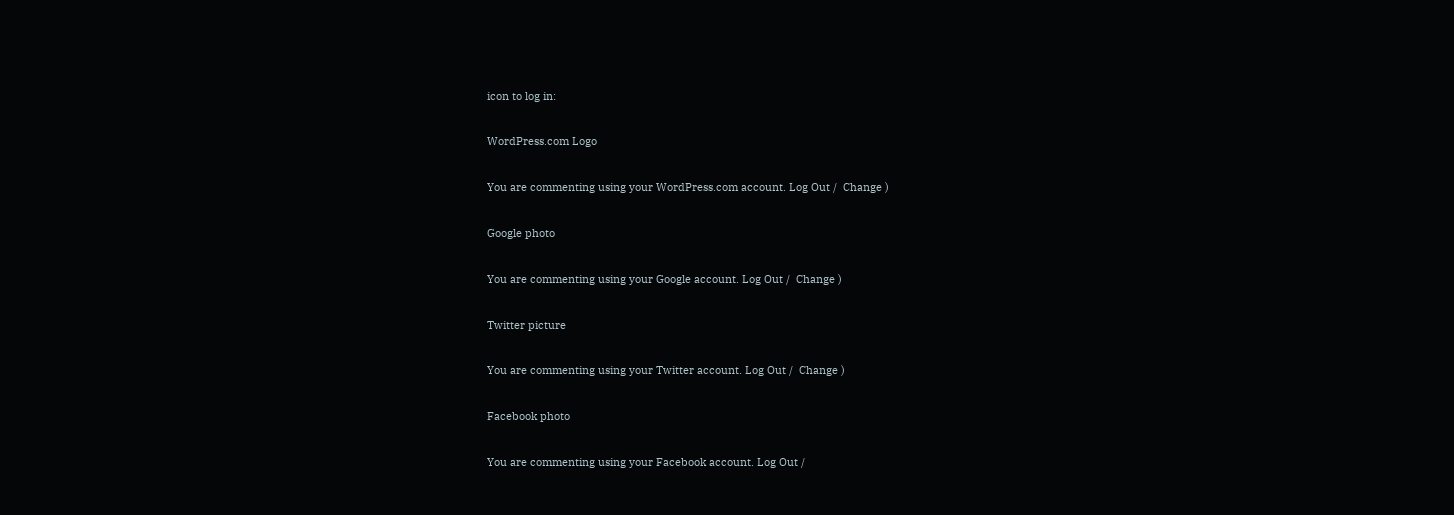icon to log in:

WordPress.com Logo

You are commenting using your WordPress.com account. Log Out /  Change )

Google photo

You are commenting using your Google account. Log Out /  Change )

Twitter picture

You are commenting using your Twitter account. Log Out /  Change )

Facebook photo

You are commenting using your Facebook account. Log Out /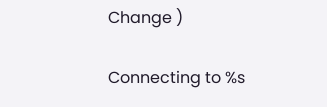Change )

Connecting to %s